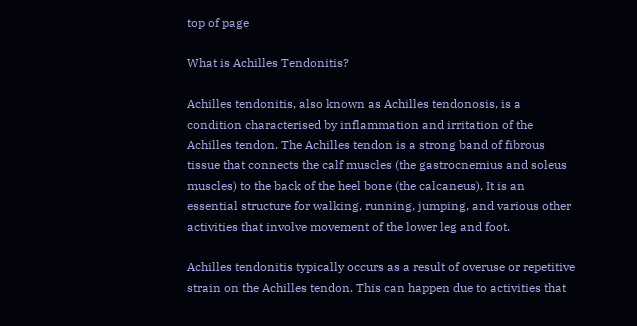top of page

What is Achilles Tendonitis?

Achilles tendonitis, also known as Achilles tendonosis, is a condition characterised by inflammation and irritation of the Achilles tendon. The Achilles tendon is a strong band of fibrous tissue that connects the calf muscles (the gastrocnemius and soleus muscles) to the back of the heel bone (the calcaneus). It is an essential structure for walking, running, jumping, and various other activities that involve movement of the lower leg and foot.

Achilles tendonitis typically occurs as a result of overuse or repetitive strain on the Achilles tendon. This can happen due to activities that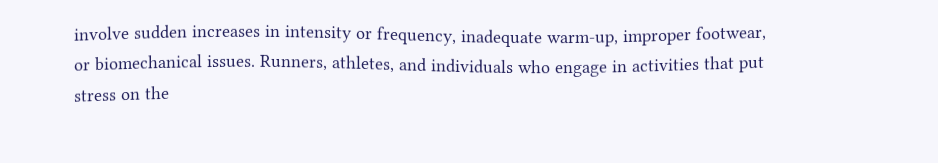involve sudden increases in intensity or frequency, inadequate warm-up, improper footwear, or biomechanical issues. Runners, athletes, and individuals who engage in activities that put stress on the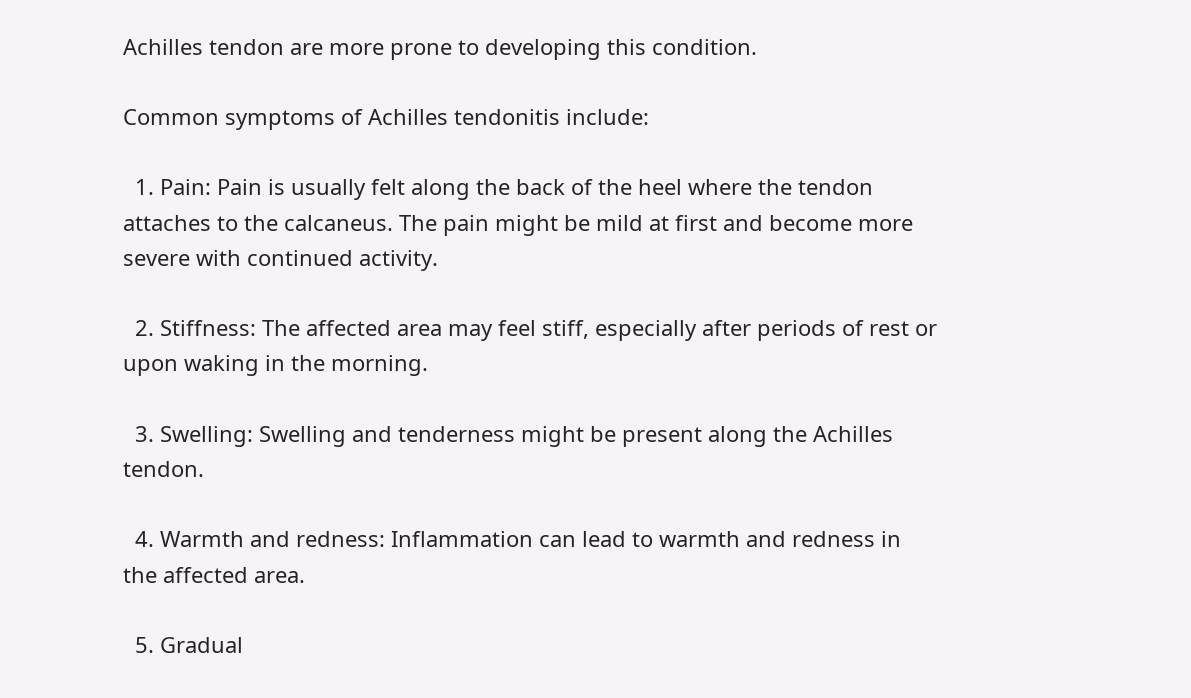Achilles tendon are more prone to developing this condition.

Common symptoms of Achilles tendonitis include:

  1. Pain: Pain is usually felt along the back of the heel where the tendon attaches to the calcaneus. The pain might be mild at first and become more severe with continued activity.

  2. Stiffness: The affected area may feel stiff, especially after periods of rest or upon waking in the morning.

  3. Swelling: Swelling and tenderness might be present along the Achilles tendon.

  4. Warmth and redness: Inflammation can lead to warmth and redness in the affected area.

  5. Gradual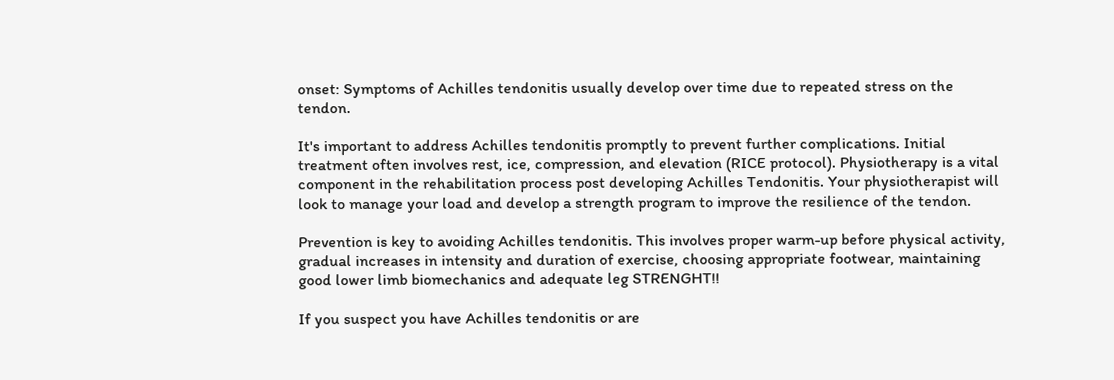onset: Symptoms of Achilles tendonitis usually develop over time due to repeated stress on the tendon.

It's important to address Achilles tendonitis promptly to prevent further complications. Initial treatment often involves rest, ice, compression, and elevation (RICE protocol). Physiotherapy is a vital component in the rehabilitation process post developing Achilles Tendonitis. Your physiotherapist will look to manage your load and develop a strength program to improve the resilience of the tendon.

Prevention is key to avoiding Achilles tendonitis. This involves proper warm-up before physical activity, gradual increases in intensity and duration of exercise, choosing appropriate footwear, maintaining good lower limb biomechanics and adequate leg STRENGHT!!

If you suspect you have Achilles tendonitis or are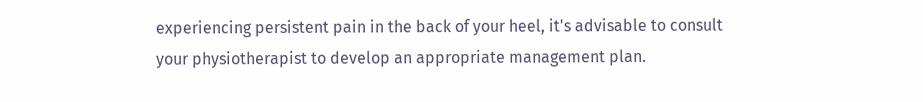experiencing persistent pain in the back of your heel, it's advisable to consult your physiotherapist to develop an appropriate management plan.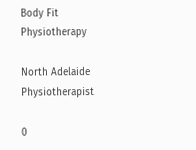Body Fit Physiotherapy

North Adelaide Physiotherapist

0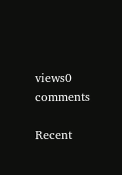views0 comments

Recent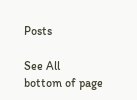Posts

See All
bottom of page